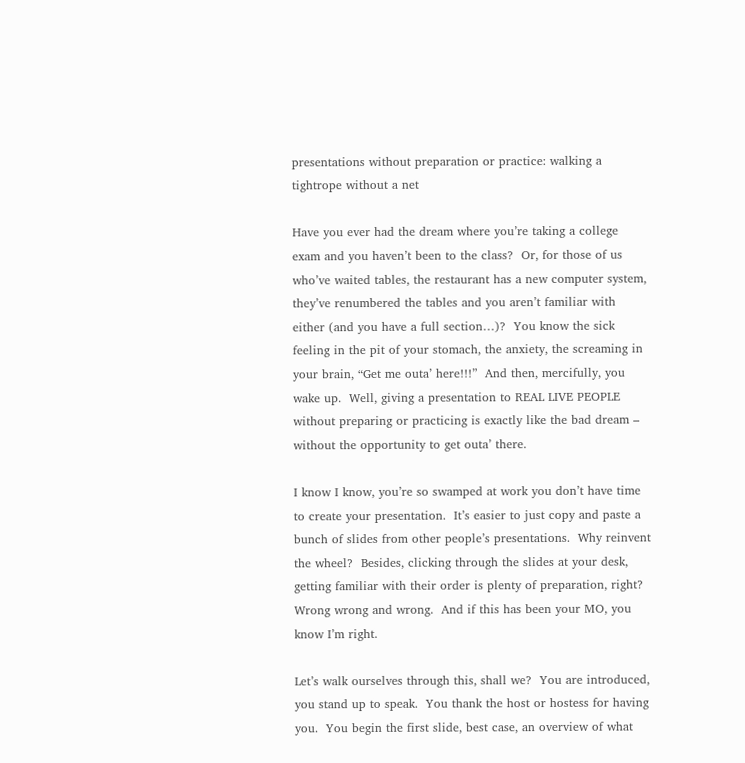presentations without preparation or practice: walking a tightrope without a net

Have you ever had the dream where you’re taking a college exam and you haven’t been to the class?  Or, for those of us who’ve waited tables, the restaurant has a new computer system, they’ve renumbered the tables and you aren’t familiar with either (and you have a full section…)?  You know the sick feeling in the pit of your stomach, the anxiety, the screaming in your brain, “Get me outa’ here!!!”  And then, mercifully, you wake up.  Well, giving a presentation to REAL LIVE PEOPLE without preparing or practicing is exactly like the bad dream – without the opportunity to get outa’ there.

I know I know, you’re so swamped at work you don’t have time to create your presentation.  It’s easier to just copy and paste a bunch of slides from other people’s presentations.  Why reinvent the wheel?  Besides, clicking through the slides at your desk, getting familiar with their order is plenty of preparation, right?  Wrong wrong and wrong.  And if this has been your MO, you know I’m right.

Let’s walk ourselves through this, shall we?  You are introduced, you stand up to speak.  You thank the host or hostess for having you.  You begin the first slide, best case, an overview of what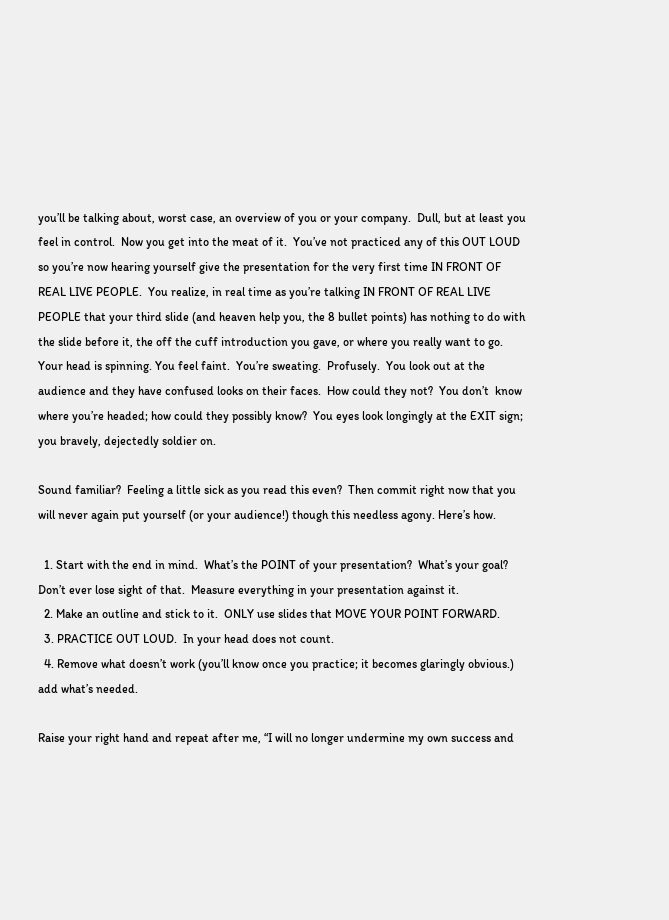you’ll be talking about, worst case, an overview of you or your company.  Dull, but at least you feel in control.  Now you get into the meat of it.  You’ve not practiced any of this OUT LOUD so you’re now hearing yourself give the presentation for the very first time IN FRONT OF REAL LIVE PEOPLE.  You realize, in real time as you’re talking IN FRONT OF REAL LIVE PEOPLE that your third slide (and heaven help you, the 8 bullet points) has nothing to do with the slide before it, the off the cuff introduction you gave, or where you really want to go.  Your head is spinning. You feel faint.  You’re sweating.  Profusely.  You look out at the audience and they have confused looks on their faces.  How could they not?  You don’t  know where you’re headed; how could they possibly know?  You eyes look longingly at the EXIT sign; you bravely, dejectedly soldier on.

Sound familiar?  Feeling a little sick as you read this even?  Then commit right now that you will never again put yourself (or your audience!) though this needless agony. Here’s how.

  1. Start with the end in mind.  What’s the POINT of your presentation?  What’s your goal?  Don’t ever lose sight of that.  Measure everything in your presentation against it.
  2. Make an outline and stick to it.  ONLY use slides that MOVE YOUR POINT FORWARD.
  3. PRACTICE OUT LOUD.  In your head does not count.
  4. Remove what doesn’t work (you’ll know once you practice; it becomes glaringly obvious.) add what’s needed.

Raise your right hand and repeat after me, “I will no longer undermine my own success and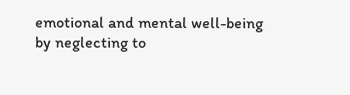emotional and mental well-being by neglecting to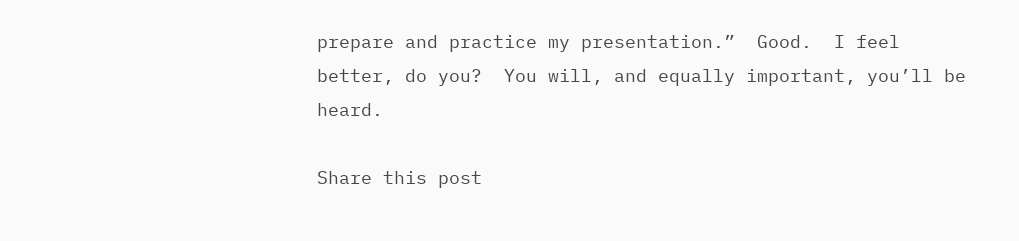prepare and practice my presentation.”  Good.  I feel better, do you?  You will, and equally important, you’ll be heard.

Share this post